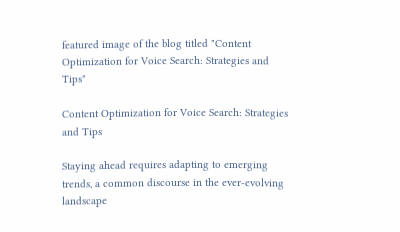featured image of the blog titled "Content Optimization for Voice Search: Strategies and Tips"

Content Optimization for Voice Search: Strategies and Tips

Staying ahead requires adapting to emerging trends, a common discourse in the ever-evolving landscape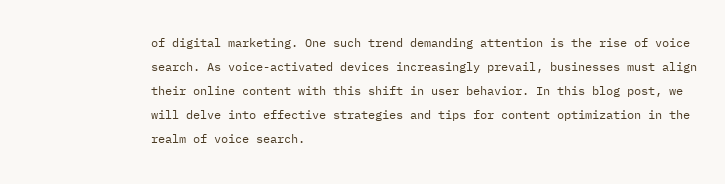of digital marketing. One such trend demanding attention is the rise of voice search. As voice-activated devices increasingly prevail, businesses must align their online content with this shift in user behavior. In this blog post, we will delve into effective strategies and tips for content optimization in the realm of voice search.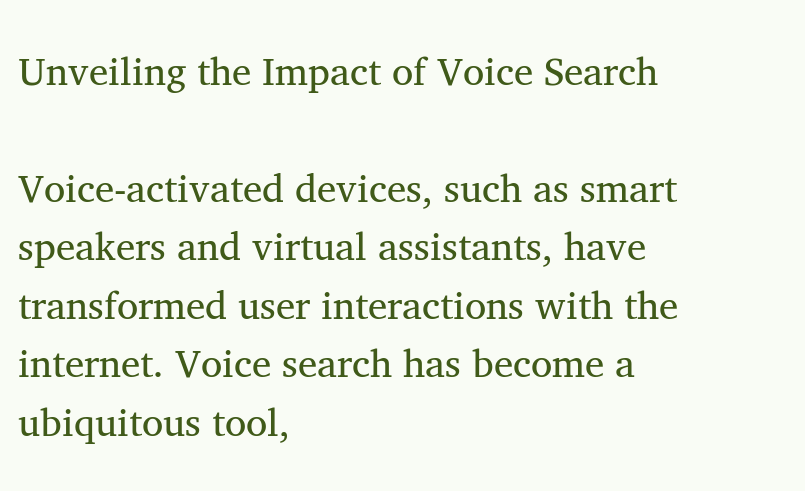Unveiling the Impact of Voice Search

Voice-activated devices, such as smart speakers and virtual assistants, have transformed user interactions with the internet. Voice search has become a ubiquitous tool,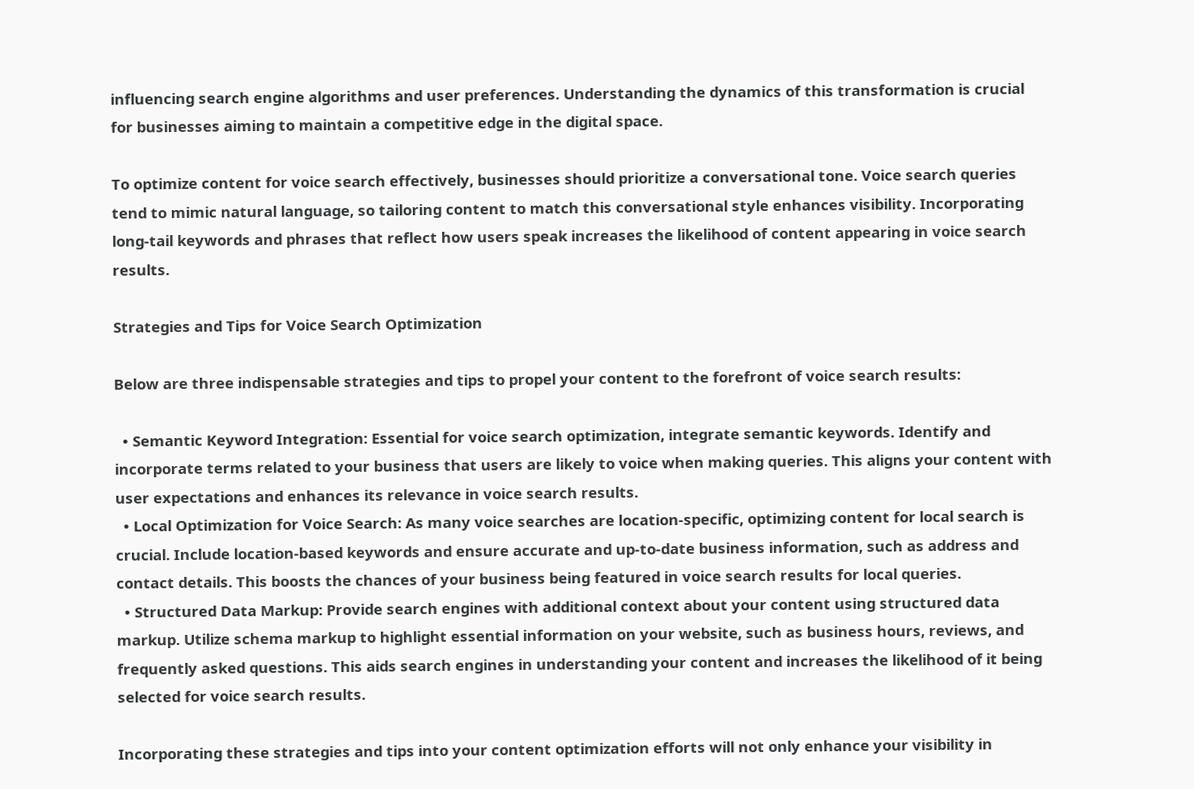influencing search engine algorithms and user preferences. Understanding the dynamics of this transformation is crucial for businesses aiming to maintain a competitive edge in the digital space.

To optimize content for voice search effectively, businesses should prioritize a conversational tone. Voice search queries tend to mimic natural language, so tailoring content to match this conversational style enhances visibility. Incorporating long-tail keywords and phrases that reflect how users speak increases the likelihood of content appearing in voice search results.

Strategies and Tips for Voice Search Optimization

Below are three indispensable strategies and tips to propel your content to the forefront of voice search results:

  • Semantic Keyword Integration: Essential for voice search optimization, integrate semantic keywords. Identify and incorporate terms related to your business that users are likely to voice when making queries. This aligns your content with user expectations and enhances its relevance in voice search results.
  • Local Optimization for Voice Search: As many voice searches are location-specific, optimizing content for local search is crucial. Include location-based keywords and ensure accurate and up-to-date business information, such as address and contact details. This boosts the chances of your business being featured in voice search results for local queries.
  • Structured Data Markup: Provide search engines with additional context about your content using structured data markup. Utilize schema markup to highlight essential information on your website, such as business hours, reviews, and frequently asked questions. This aids search engines in understanding your content and increases the likelihood of it being selected for voice search results.

Incorporating these strategies and tips into your content optimization efforts will not only enhance your visibility in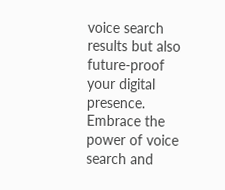voice search results but also future-proof your digital presence. Embrace the power of voice search and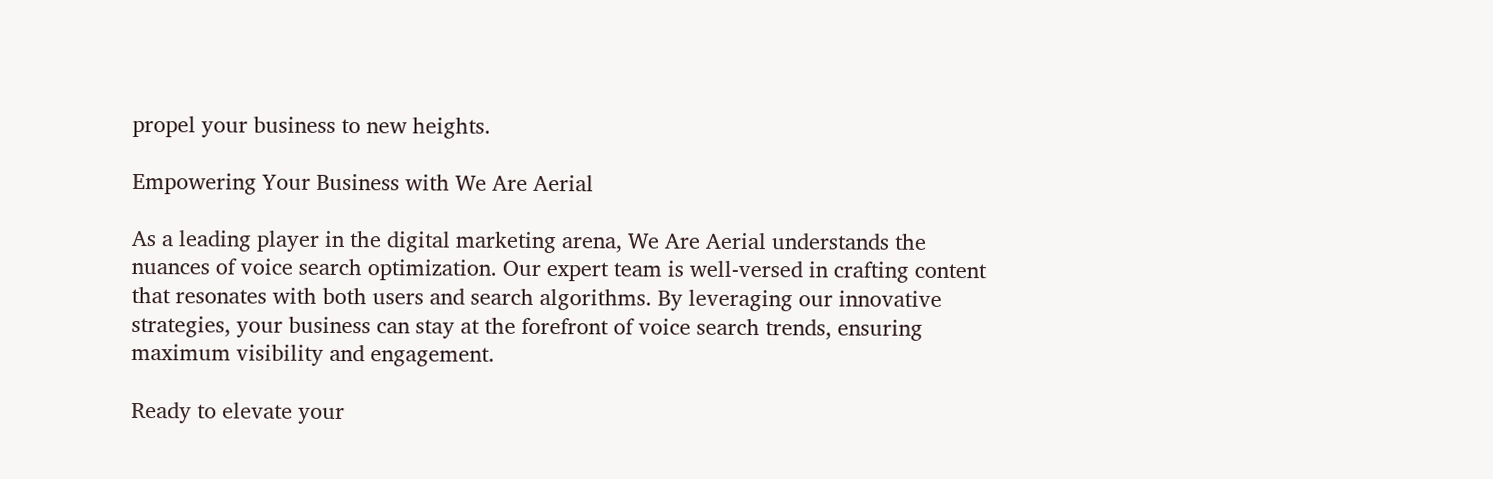propel your business to new heights.

Empowering Your Business with We Are Aerial

As a leading player in the digital marketing arena, We Are Aerial understands the nuances of voice search optimization. Our expert team is well-versed in crafting content that resonates with both users and search algorithms. By leveraging our innovative strategies, your business can stay at the forefront of voice search trends, ensuring maximum visibility and engagement.

Ready to elevate your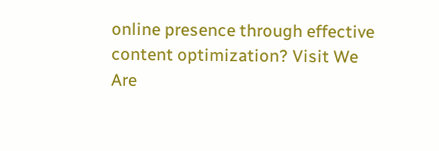online presence through effective content optimization? Visit We Are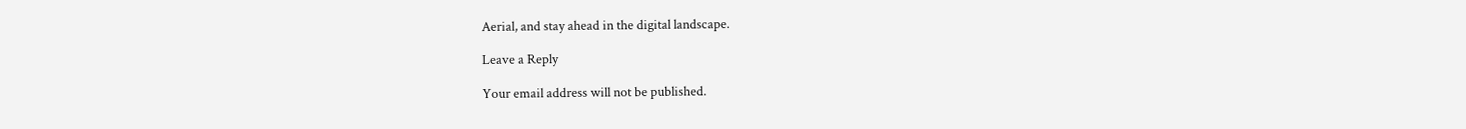Aerial, and stay ahead in the digital landscape.

Leave a Reply

Your email address will not be published.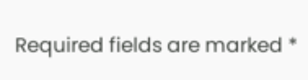Required fields are marked *